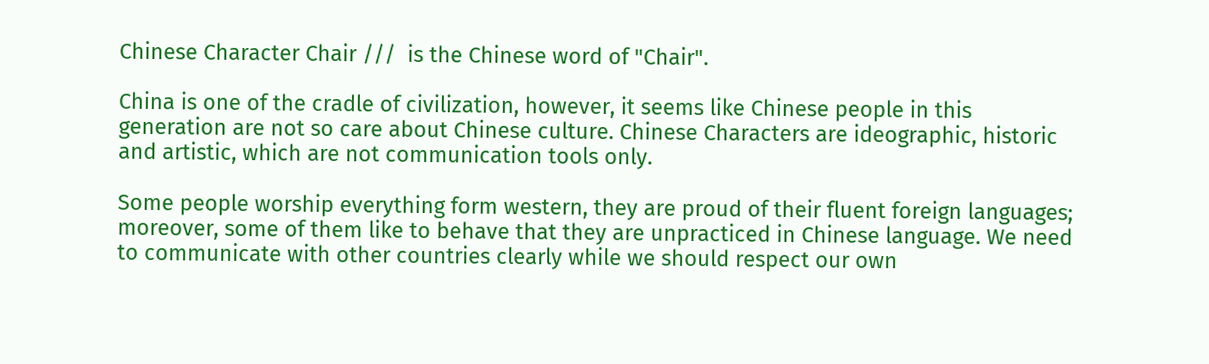Chinese Character Chair ///  is the Chinese word of "Chair".

China is one of the cradle of civilization, however, it seems like Chinese people in this generation are not so care about Chinese culture. Chinese Characters are ideographic, historic and artistic, which are not communication tools only.

Some people worship everything form western, they are proud of their fluent foreign languages; moreover, some of them like to behave that they are unpracticed in Chinese language. We need to communicate with other countries clearly while we should respect our own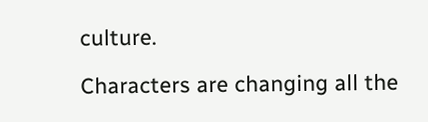culture.

Characters are changing all the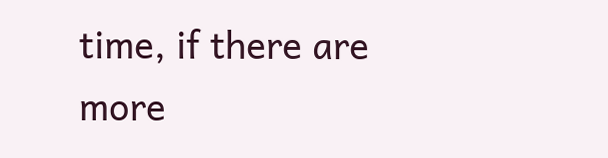time, if there are more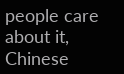people care about it, Chinese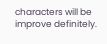characters will be improve definitely.